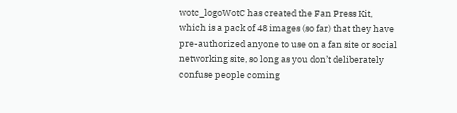wotc_logoWotC has created the Fan Press Kit, which is a pack of 48 images (so far) that they have pre-authorized anyone to use on a fan site or social networking site, so long as you don’t deliberately confuse people coming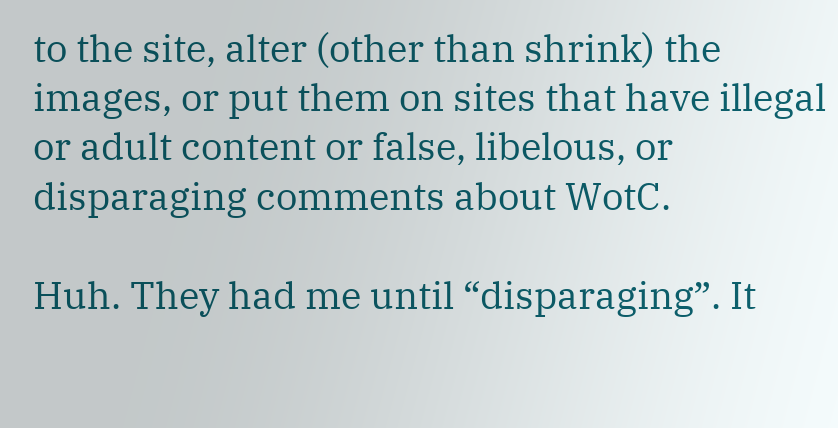to the site, alter (other than shrink) the images, or put them on sites that have illegal or adult content or false, libelous, or disparaging comments about WotC.

Huh. They had me until “disparaging”. It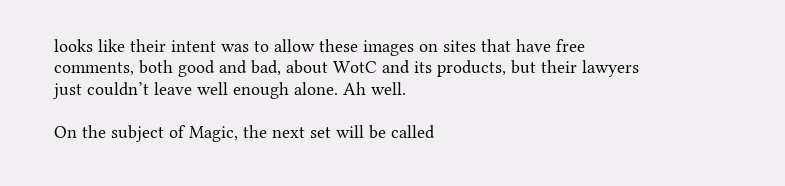looks like their intent was to allow these images on sites that have free comments, both good and bad, about WotC and its products, but their lawyers just couldn’t leave well enough alone. Ah well.

On the subject of Magic, the next set will be called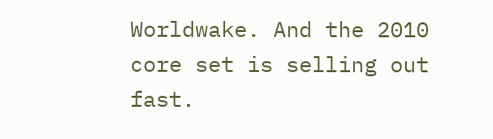Worldwake. And the 2010 core set is selling out fast.